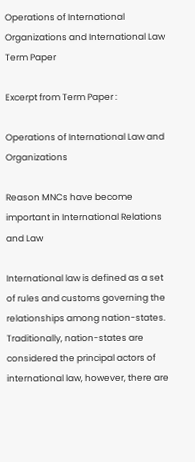Operations of International Organizations and International Law Term Paper

Excerpt from Term Paper :

Operations of International Law and Organizations

Reason MNCs have become important in International Relations and Law

International law is defined as a set of rules and customs governing the relationships among nation-states. Traditionally, nation-states are considered the principal actors of international law, however, there are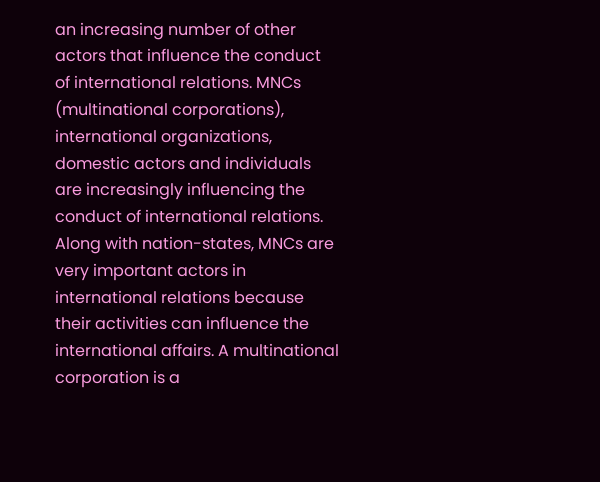an increasing number of other actors that influence the conduct of international relations. MNCs (multinational corporations), international organizations, domestic actors and individuals are increasingly influencing the conduct of international relations. Along with nation-states, MNCs are very important actors in international relations because their activities can influence the international affairs. A multinational corporation is a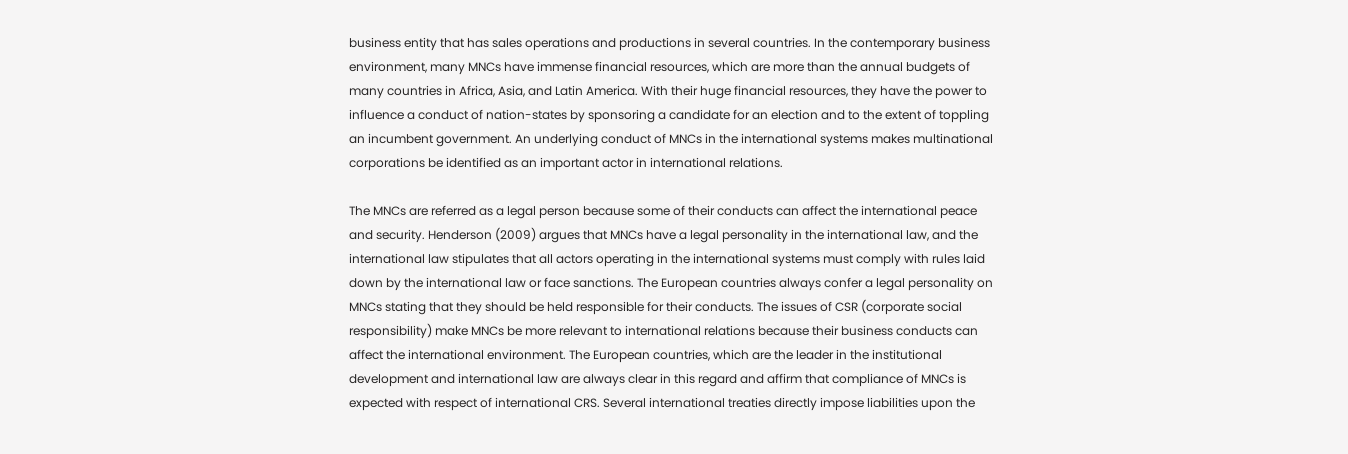business entity that has sales operations and productions in several countries. In the contemporary business environment, many MNCs have immense financial resources, which are more than the annual budgets of many countries in Africa, Asia, and Latin America. With their huge financial resources, they have the power to influence a conduct of nation-states by sponsoring a candidate for an election and to the extent of toppling an incumbent government. An underlying conduct of MNCs in the international systems makes multinational corporations be identified as an important actor in international relations.

The MNCs are referred as a legal person because some of their conducts can affect the international peace and security. Henderson (2009) argues that MNCs have a legal personality in the international law, and the international law stipulates that all actors operating in the international systems must comply with rules laid down by the international law or face sanctions. The European countries always confer a legal personality on MNCs stating that they should be held responsible for their conducts. The issues of CSR (corporate social responsibility) make MNCs be more relevant to international relations because their business conducts can affect the international environment. The European countries, which are the leader in the institutional development and international law are always clear in this regard and affirm that compliance of MNCs is expected with respect of international CRS. Several international treaties directly impose liabilities upon the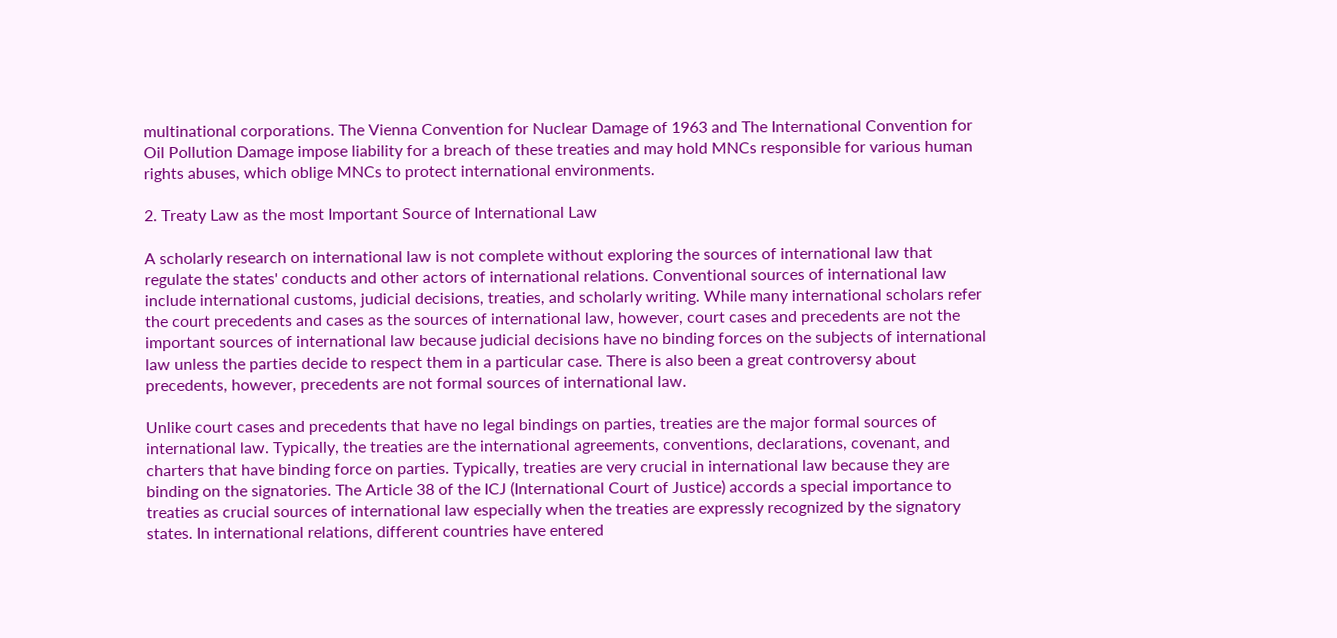multinational corporations. The Vienna Convention for Nuclear Damage of 1963 and The International Convention for Oil Pollution Damage impose liability for a breach of these treaties and may hold MNCs responsible for various human rights abuses, which oblige MNCs to protect international environments.

2. Treaty Law as the most Important Source of International Law

A scholarly research on international law is not complete without exploring the sources of international law that regulate the states' conducts and other actors of international relations. Conventional sources of international law include international customs, judicial decisions, treaties, and scholarly writing. While many international scholars refer the court precedents and cases as the sources of international law, however, court cases and precedents are not the important sources of international law because judicial decisions have no binding forces on the subjects of international law unless the parties decide to respect them in a particular case. There is also been a great controversy about precedents, however, precedents are not formal sources of international law.

Unlike court cases and precedents that have no legal bindings on parties, treaties are the major formal sources of international law. Typically, the treaties are the international agreements, conventions, declarations, covenant, and charters that have binding force on parties. Typically, treaties are very crucial in international law because they are binding on the signatories. The Article 38 of the ICJ (International Court of Justice) accords a special importance to treaties as crucial sources of international law especially when the treaties are expressly recognized by the signatory states. In international relations, different countries have entered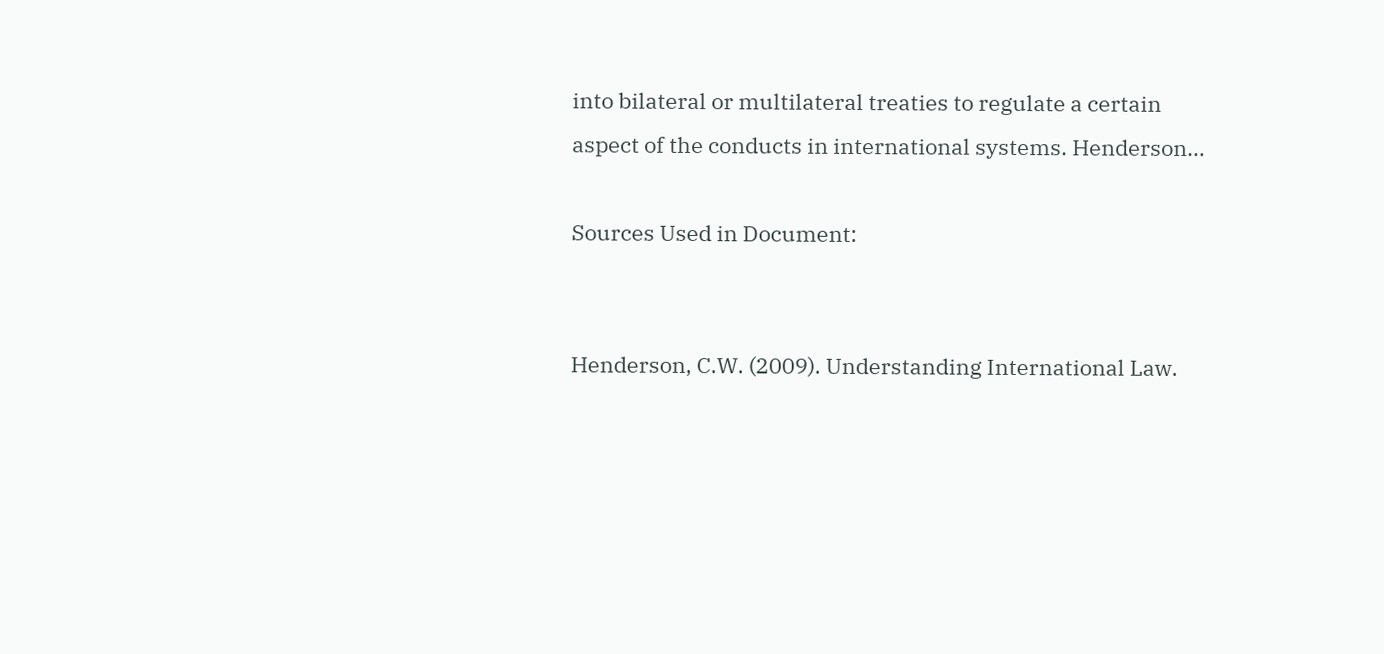into bilateral or multilateral treaties to regulate a certain aspect of the conducts in international systems. Henderson…

Sources Used in Document:


Henderson, C.W. (2009). Understanding International Law.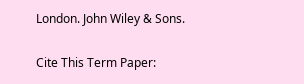London. John Wiley & Sons.

Cite This Term Paper: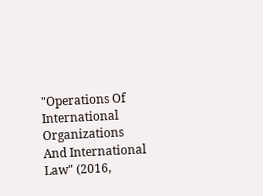"Operations Of International Organizations And International Law" (2016,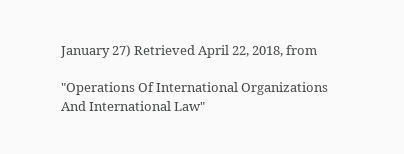January 27) Retrieved April 22, 2018, from

"Operations Of International Organizations And International Law"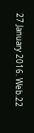27 January 2016. Web.22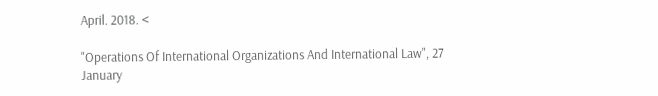April. 2018. <

"Operations Of International Organizations And International Law", 27 January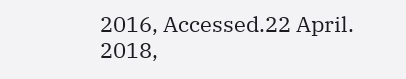2016, Accessed.22 April. 2018,